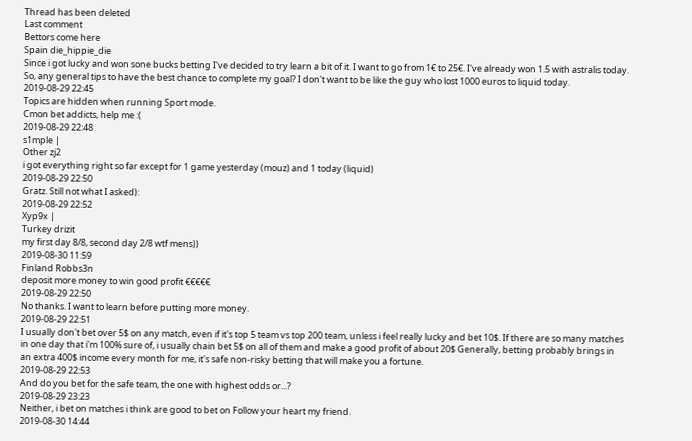Thread has been deleted
Last comment
Bettors come here
Spain die_hippie_die
Since i got lucky and won sone bucks betting I've decided to try learn a bit of it. I want to go from 1€ to 25€. I've already won 1.5 with astralis today. So, any general tips to have the best chance to complete my goal? I don't want to be like the guy who lost 1000 euros to liquid today.
2019-08-29 22:45
Topics are hidden when running Sport mode.
Cmon bet addicts, help me :(
2019-08-29 22:48
s1mple |
Other zj2
i got everything right so far except for 1 game yesterday (mouz) and 1 today (liquid)
2019-08-29 22:50
Gratz. Still not what I asked):
2019-08-29 22:52
Xyp9x |
Turkey drizit
my first day 8/8, second day 2/8 wtf mens))
2019-08-30 11:59
Finland Robbs3n
deposit more money to win good profit €€€€€
2019-08-29 22:50
No thanks. I want to learn before putting more money.
2019-08-29 22:51
I usually don't bet over 5$ on any match, even if it's top 5 team vs top 200 team, unless i feel really lucky and bet 10$. If there are so many matches in one day that i'm 100% sure of, i usually chain bet 5$ on all of them and make a good profit of about 20$ Generally, betting probably brings in an extra 400$ income every month for me, it's safe non-risky betting that will make you a fortune.
2019-08-29 22:53
And do you bet for the safe team, the one with highest odds or...?
2019-08-29 23:23
Neither, i bet on matches i think are good to bet on Follow your heart my friend.
2019-08-30 14:44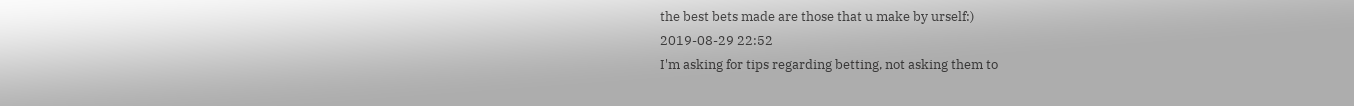the best bets made are those that u make by urself:)
2019-08-29 22:52
I'm asking for tips regarding betting, not asking them to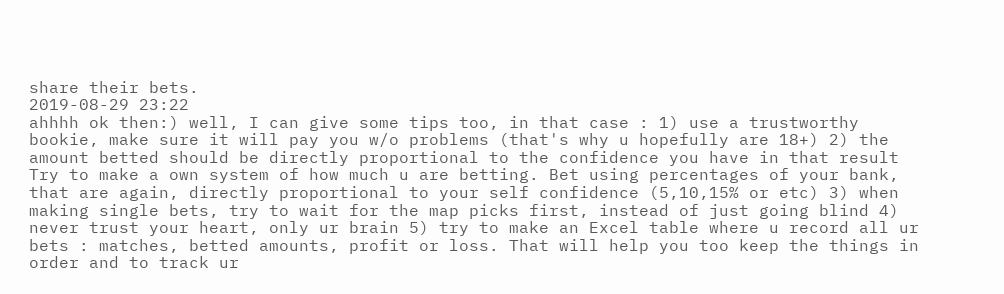share their bets.
2019-08-29 23:22
ahhhh ok then:) well, I can give some tips too, in that case : 1) use a trustworthy bookie, make sure it will pay you w/o problems (that's why u hopefully are 18+) 2) the amount betted should be directly proportional to the confidence you have in that result Try to make a own system of how much u are betting. Bet using percentages of your bank, that are again, directly proportional to your self confidence (5,10,15% or etc) 3) when making single bets, try to wait for the map picks first, instead of just going blind 4) never trust your heart, only ur brain 5) try to make an Excel table where u record all ur bets : matches, betted amounts, profit or loss. That will help you too keep the things in order and to track ur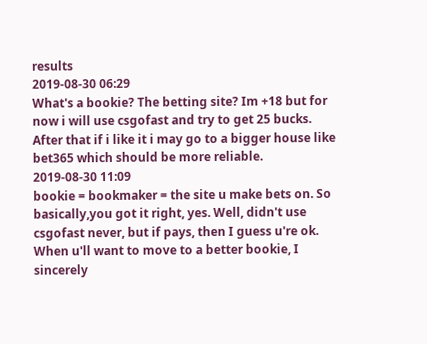results
2019-08-30 06:29
What's a bookie? The betting site? Im +18 but for now i will use csgofast and try to get 25 bucks. After that if i like it i may go to a bigger house like bet365 which should be more reliable.
2019-08-30 11:09
bookie = bookmaker = the site u make bets on. So basically,you got it right, yes. Well, didn't use csgofast never, but if pays, then I guess u're ok. When u'll want to move to a better bookie, I sincerely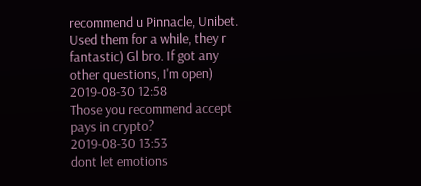recommend u Pinnacle, Unibet. Used them for a while, they r fantastic) Gl bro. If got any other questions, I'm open)
2019-08-30 12:58
Those you recommend accept pays in crypto?
2019-08-30 13:53
dont let emotions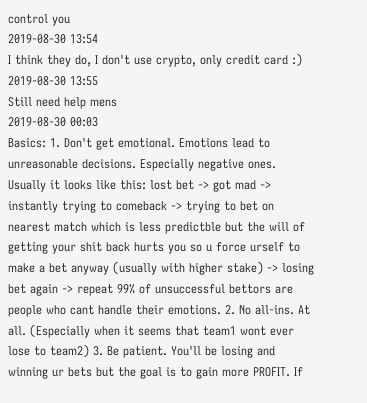control you
2019-08-30 13:54
I think they do, I don't use crypto, only credit card :)
2019-08-30 13:55
Still need help mens
2019-08-30 00:03
Basics: 1. Don't get emotional. Emotions lead to unreasonable decisions. Especially negative ones. Usually it looks like this: lost bet -> got mad -> instantly trying to comeback -> trying to bet on nearest match which is less predictble but the will of getting your shit back hurts you so u force urself to make a bet anyway (usually with higher stake) -> losing bet again -> repeat 99% of unsuccessful bettors are people who cant handle their emotions. 2. No all-ins. At all. (Especially when it seems that team1 wont ever lose to team2) 3. Be patient. You'll be losing and winning ur bets but the goal is to gain more PROFIT. If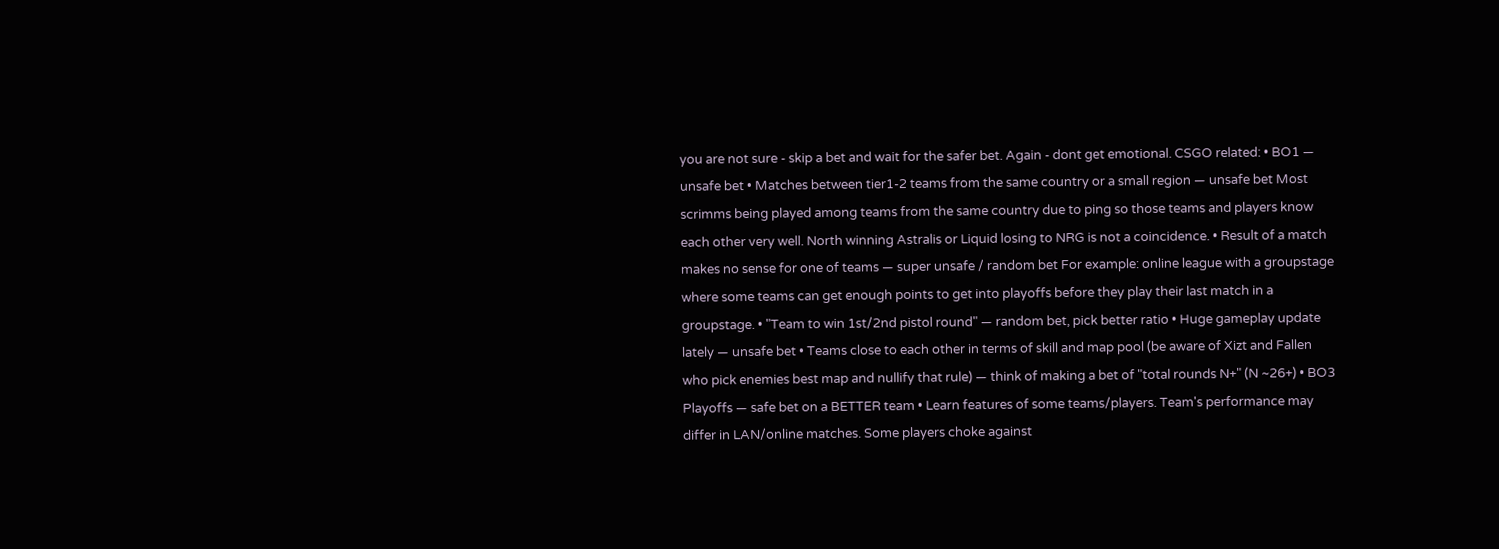you are not sure - skip a bet and wait for the safer bet. Again - dont get emotional. CSGO related: • BO1 — unsafe bet • Matches between tier1-2 teams from the same country or a small region — unsafe bet Most scrimms being played among teams from the same country due to ping so those teams and players know each other very well. North winning Astralis or Liquid losing to NRG is not a coincidence. • Result of a match makes no sense for one of teams — super unsafe / random bet For example: online league with a groupstage where some teams can get enough points to get into playoffs before they play their last match in a groupstage. • "Team to win 1st/2nd pistol round" — random bet, pick better ratio • Huge gameplay update lately — unsafe bet • Teams close to each other in terms of skill and map pool (be aware of Xizt and Fallen who pick enemies best map and nullify that rule) — think of making a bet of "total rounds N+" (N ~26+) • BO3 Playoffs — safe bet on a BETTER team • Learn features of some teams/players. Team's performance may differ in LAN/online matches. Some players choke against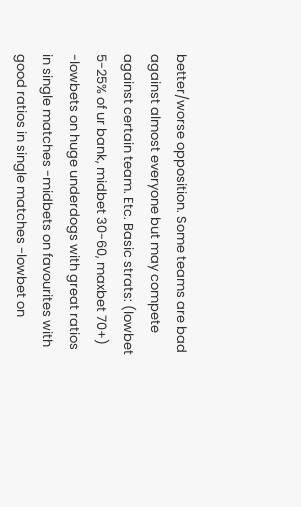better/worse opposition. Some teams are bad against almost everyone but may compete against certain team. Etc. Basic strats: (lowbet 5-25% of ur bank, midbet 30-60, maxbet 70+) -lowbets on huge underdogs with great ratios in single matches -midbets on favourites with good ratios in single matches -lowbet on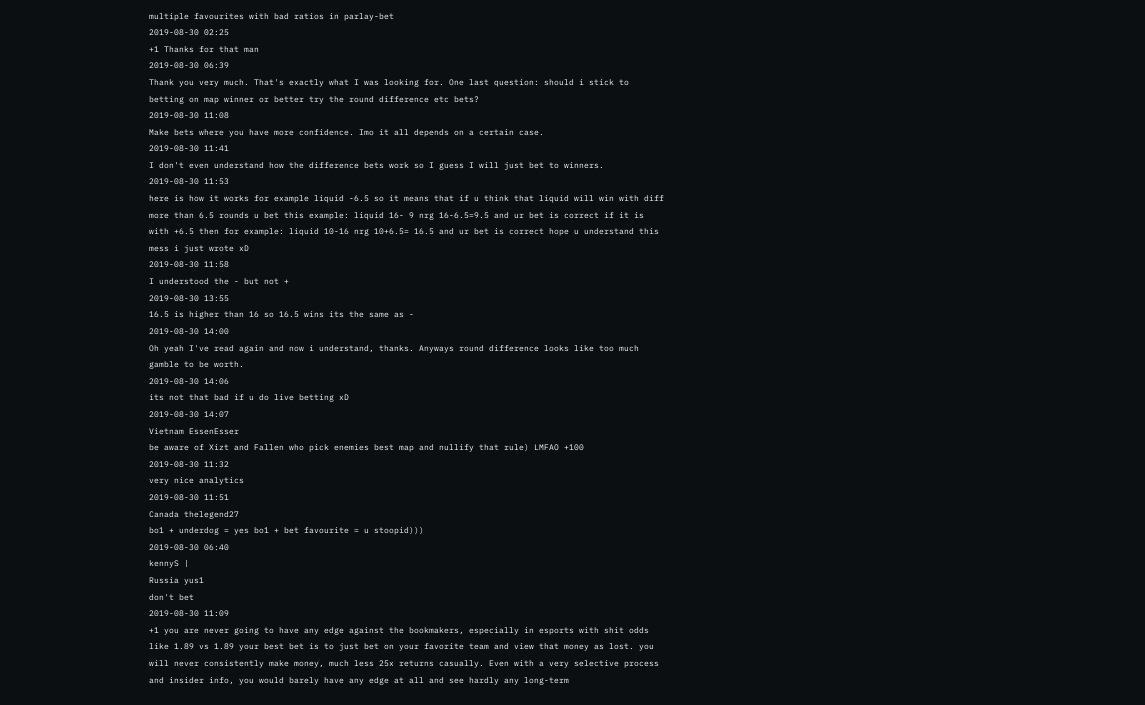multiple favourites with bad ratios in parlay-bet
2019-08-30 02:25
+1 Thanks for that man
2019-08-30 06:39
Thank you very much. That's exactly what I was looking for. One last question: should i stick to betting on map winner or better try the round difference etc bets?
2019-08-30 11:08
Make bets where you have more confidence. Imo it all depends on a certain case.
2019-08-30 11:41
I don't even understand how the difference bets work so I guess I will just bet to winners.
2019-08-30 11:53
here is how it works for example liquid -6.5 so it means that if u think that liquid will win with diff more than 6.5 rounds u bet this example: liquid 16- 9 nrg 16-6.5=9.5 and ur bet is correct if it is with +6.5 then for example: liquid 10-16 nrg 10+6.5= 16.5 and ur bet is correct hope u understand this mess i just wrote xD
2019-08-30 11:58
I understood the - but not +
2019-08-30 13:55
16.5 is higher than 16 so 16.5 wins its the same as -
2019-08-30 14:00
Oh yeah I've read again and now i understand, thanks. Anyways round difference looks like too much gamble to be worth.
2019-08-30 14:06
its not that bad if u do live betting xD
2019-08-30 14:07
Vietnam EssenEsser
be aware of Xizt and Fallen who pick enemies best map and nullify that rule) LMFAO +100
2019-08-30 11:32
very nice analytics
2019-08-30 11:51
Canada thelegend27
bo1 + underdog = yes bo1 + bet favourite = u stoopid)))
2019-08-30 06:40
kennyS |
Russia yus1
don't bet
2019-08-30 11:09
+1 you are never going to have any edge against the bookmakers, especially in esports with shit odds like 1.89 vs 1.89 your best bet is to just bet on your favorite team and view that money as lost. you will never consistently make money, much less 25x returns casually. Even with a very selective process and insider info, you would barely have any edge at all and see hardly any long-term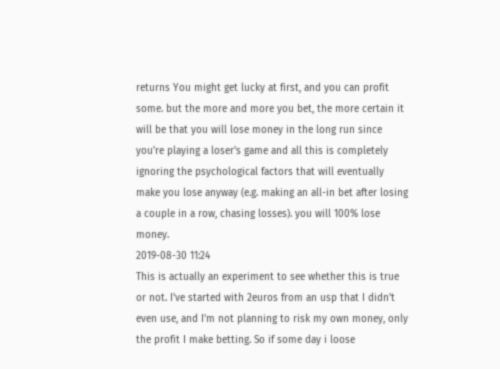returns You might get lucky at first, and you can profit some. but the more and more you bet, the more certain it will be that you will lose money in the long run since you're playing a loser's game and all this is completely ignoring the psychological factors that will eventually make you lose anyway (e.g. making an all-in bet after losing a couple in a row, chasing losses). you will 100% lose money.
2019-08-30 11:24
This is actually an experiment to see whether this is true or not. I've started with 2euros from an usp that I didn't even use, and I'm not planning to risk my own money, only the profit I make betting. So if some day i loose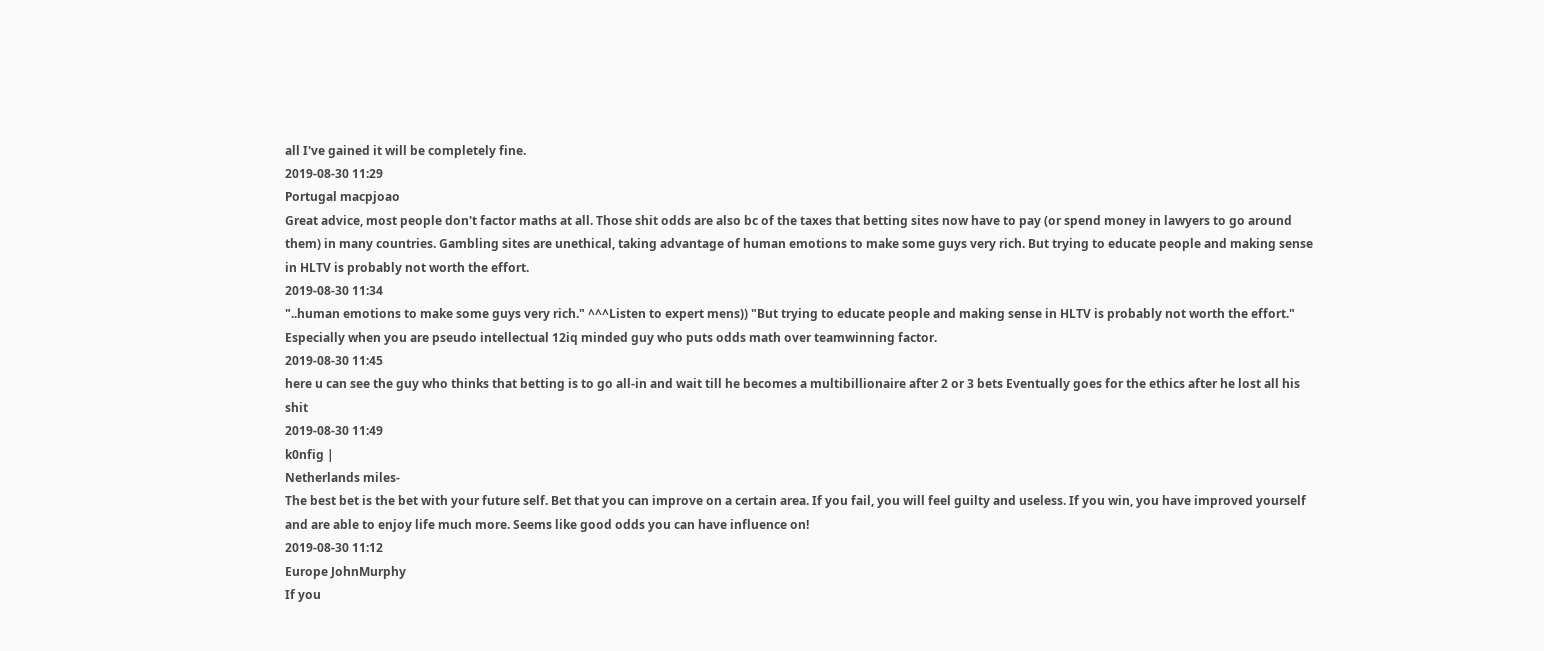all I've gained it will be completely fine.
2019-08-30 11:29
Portugal macpjoao
Great advice, most people don't factor maths at all. Those shit odds are also bc of the taxes that betting sites now have to pay (or spend money in lawyers to go around them) in many countries. Gambling sites are unethical, taking advantage of human emotions to make some guys very rich. But trying to educate people and making sense in HLTV is probably not worth the effort.
2019-08-30 11:34
"..human emotions to make some guys very rich." ^^^Listen to expert mens)) "But trying to educate people and making sense in HLTV is probably not worth the effort." Especially when you are pseudo intellectual 12iq minded guy who puts odds math over teamwinning factor.
2019-08-30 11:45
here u can see the guy who thinks that betting is to go all-in and wait till he becomes a multibillionaire after 2 or 3 bets Eventually goes for the ethics after he lost all his shit
2019-08-30 11:49
k0nfig |
Netherlands miles-
The best bet is the bet with your future self. Bet that you can improve on a certain area. If you fail, you will feel guilty and useless. If you win, you have improved yourself and are able to enjoy life much more. Seems like good odds you can have influence on!
2019-08-30 11:12
Europe JohnMurphy
If you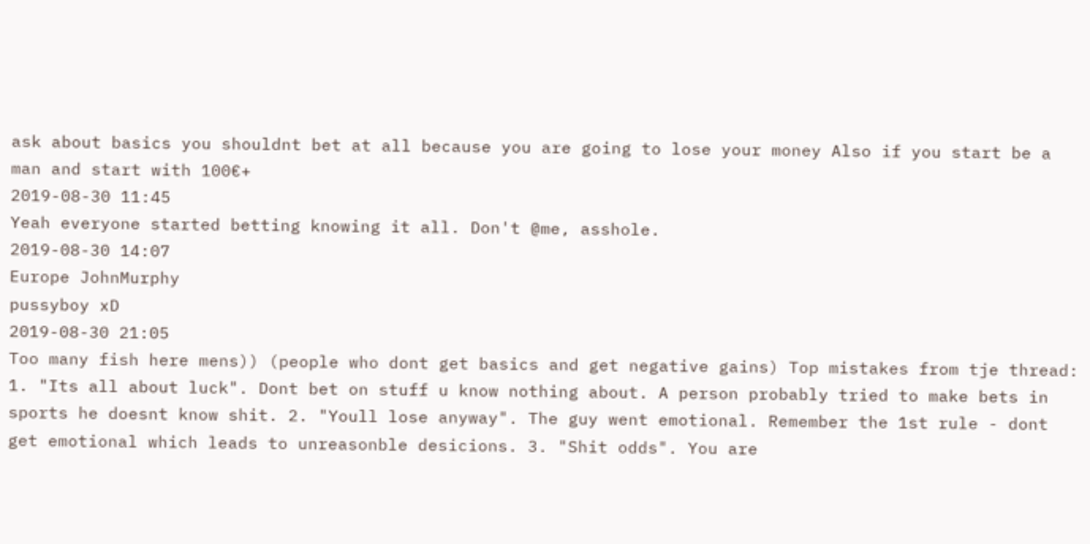ask about basics you shouldnt bet at all because you are going to lose your money Also if you start be a man and start with 100€+
2019-08-30 11:45
Yeah everyone started betting knowing it all. Don't @me, asshole.
2019-08-30 14:07
Europe JohnMurphy
pussyboy xD
2019-08-30 21:05
Too many fish here mens)) (people who dont get basics and get negative gains) Top mistakes from tje thread: 1. "Its all about luck". Dont bet on stuff u know nothing about. A person probably tried to make bets in sports he doesnt know shit. 2. "Youll lose anyway". The guy went emotional. Remember the 1st rule - dont get emotional which leads to unreasonble desicions. 3. "Shit odds". You are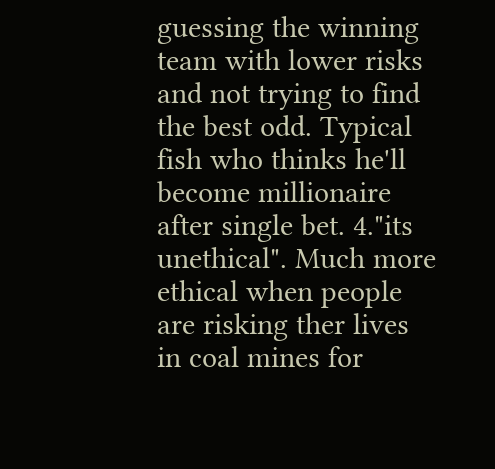guessing the winning team with lower risks and not trying to find the best odd. Typical fish who thinks he'll become millionaire after single bet. 4."its unethical". Much more ethical when people are risking ther lives in coal mines for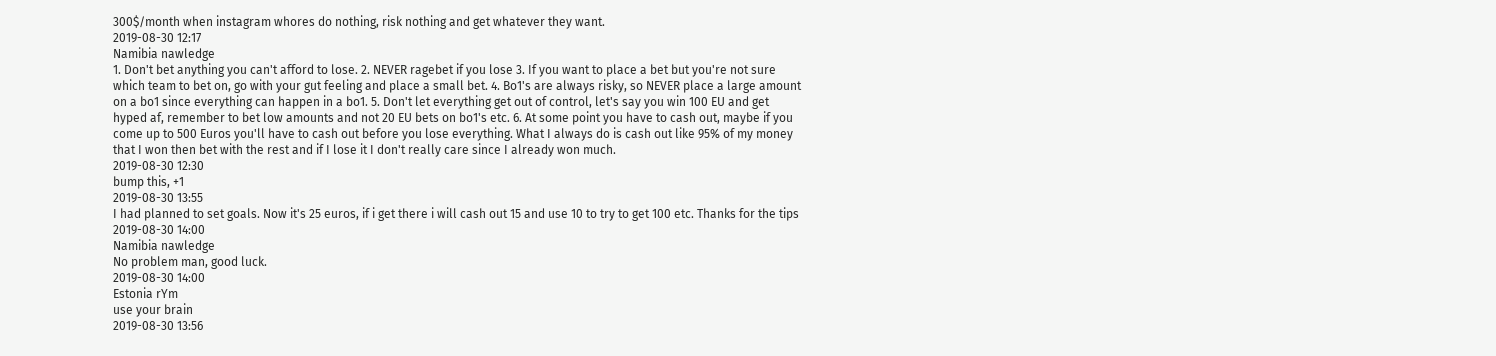300$/month when instagram whores do nothing, risk nothing and get whatever they want.
2019-08-30 12:17
Namibia nawledge
1. Don't bet anything you can't afford to lose. 2. NEVER ragebet if you lose 3. If you want to place a bet but you're not sure which team to bet on, go with your gut feeling and place a small bet. 4. Bo1's are always risky, so NEVER place a large amount on a bo1 since everything can happen in a bo1. 5. Don't let everything get out of control, let's say you win 100 EU and get hyped af, remember to bet low amounts and not 20 EU bets on bo1's etc. 6. At some point you have to cash out, maybe if you come up to 500 Euros you'll have to cash out before you lose everything. What I always do is cash out like 95% of my money that I won then bet with the rest and if I lose it I don't really care since I already won much.
2019-08-30 12:30
bump this, +1
2019-08-30 13:55
I had planned to set goals. Now it's 25 euros, if i get there i will cash out 15 and use 10 to try to get 100 etc. Thanks for the tips
2019-08-30 14:00
Namibia nawledge
No problem man, good luck.
2019-08-30 14:00
Estonia rYm
use your brain
2019-08-30 13:56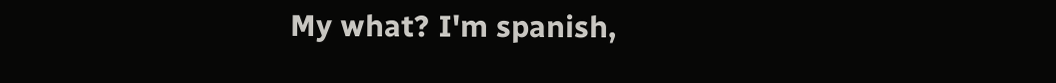My what? I'm spanish,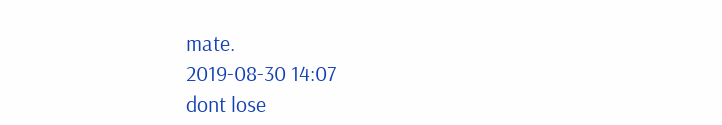mate.
2019-08-30 14:07
dont lose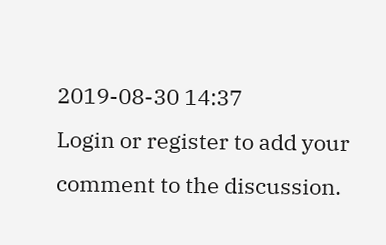2019-08-30 14:37
Login or register to add your comment to the discussion.